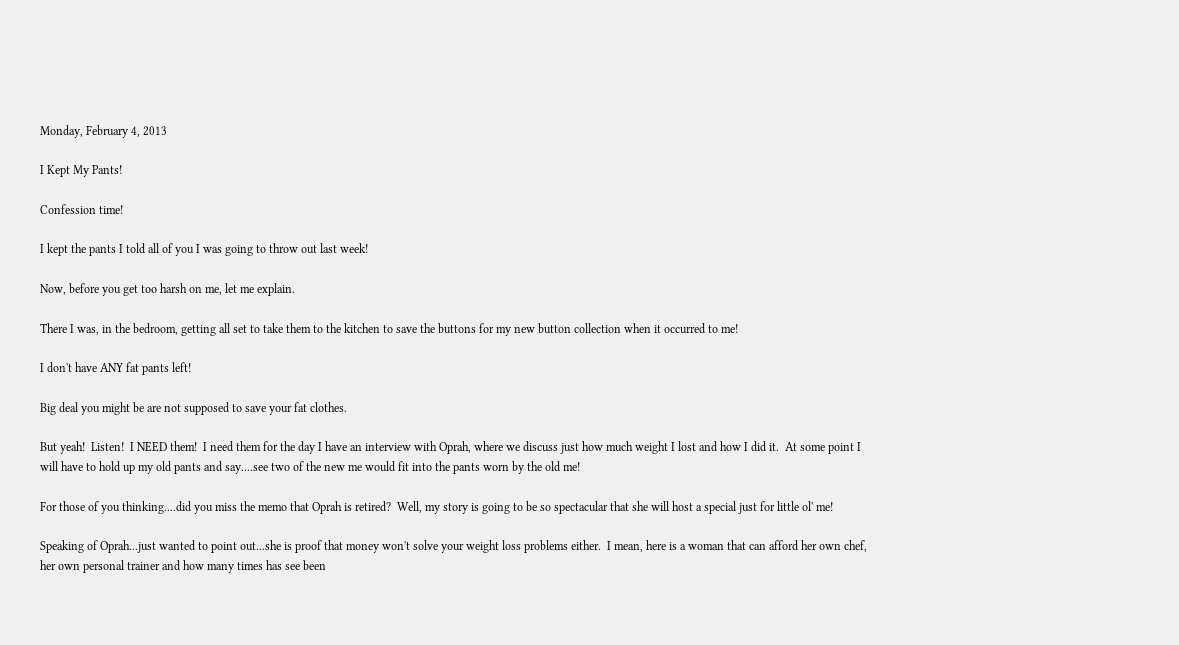Monday, February 4, 2013

I Kept My Pants!

Confession time!

I kept the pants I told all of you I was going to throw out last week!

Now, before you get too harsh on me, let me explain.

There I was, in the bedroom, getting all set to take them to the kitchen to save the buttons for my new button collection when it occurred to me!

I don't have ANY fat pants left!

Big deal you might be are not supposed to save your fat clothes.

But yeah!  Listen!  I NEED them!  I need them for the day I have an interview with Oprah, where we discuss just how much weight I lost and how I did it.  At some point I will have to hold up my old pants and say....see two of the new me would fit into the pants worn by the old me!

For those of you thinking....did you miss the memo that Oprah is retired?  Well, my story is going to be so spectacular that she will host a special just for little ol' me!

Speaking of Oprah...just wanted to point out...she is proof that money won't solve your weight loss problems either.  I mean, here is a woman that can afford her own chef, her own personal trainer and how many times has see been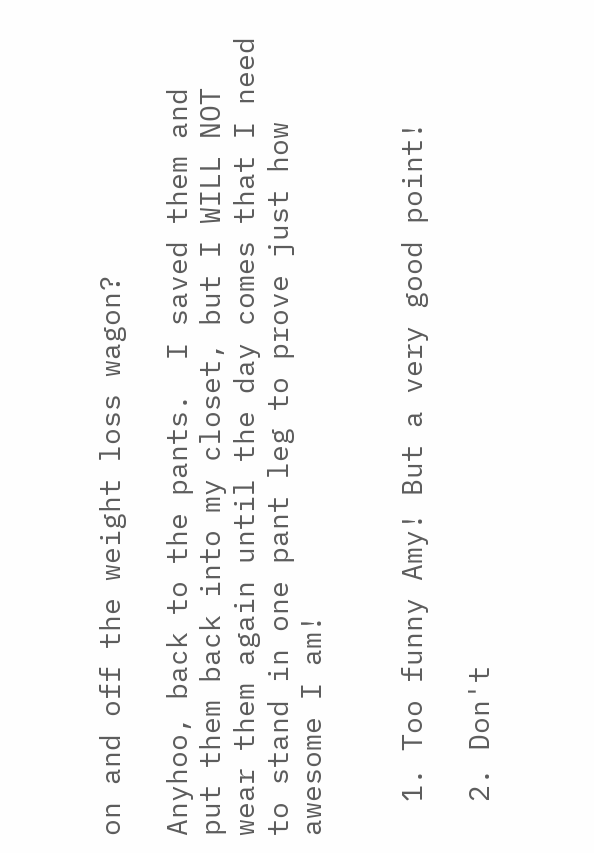on and off the weight loss wagon?

Anyhoo, back to the pants.  I saved them and put them back into my closet, but I WILL NOT wear them again until the day comes that I need to stand in one pant leg to prove just how awesome I am!


  1. Too funny Amy! But a very good point!

  2. Don't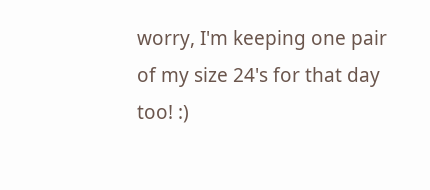worry, I'm keeping one pair of my size 24's for that day too! :)